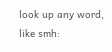look up any word, like smh: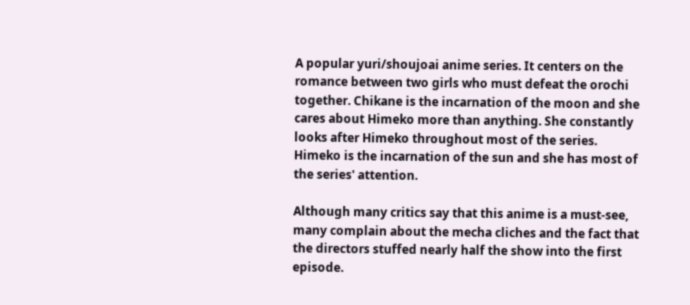A popular yuri/shoujoai anime series. It centers on the romance between two girls who must defeat the orochi together. Chikane is the incarnation of the moon and she cares about Himeko more than anything. She constantly looks after Himeko throughout most of the series. Himeko is the incarnation of the sun and she has most of the series' attention.

Although many critics say that this anime is a must-see, many complain about the mecha cliches and the fact that the directors stuffed nearly half the show into the first episode.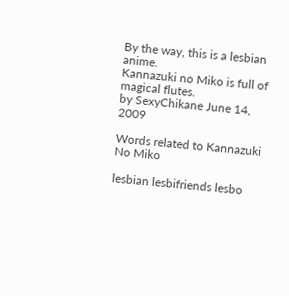By the way, this is a lesbian anime.
Kannazuki no Miko is full of magical flutes.
by SexyChikane June 14, 2009

Words related to Kannazuki No Miko

lesbian lesbifriends lesbo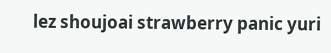lez shoujoai strawberry panic yuri